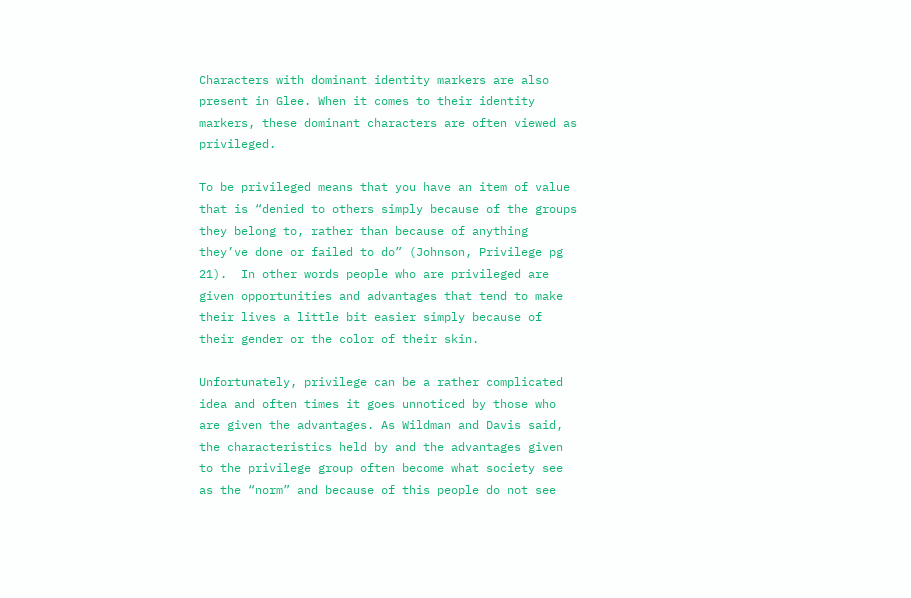Characters with dominant identity markers are also present in Glee. When it comes to their identity markers, these dominant characters are often viewed as privileged.

To be privileged means that you have an item of value that is “denied to others simply because of the groups they belong to, rather than because of anything they’ve done or failed to do” (Johnson, Privilege pg 21).  In other words people who are privileged are given opportunities and advantages that tend to make their lives a little bit easier simply because of their gender or the color of their skin.

Unfortunately, privilege can be a rather complicated idea and often times it goes unnoticed by those who are given the advantages. As Wildman and Davis said, the characteristics held by and the advantages given to the privilege group often become what society see as the “norm” and because of this people do not see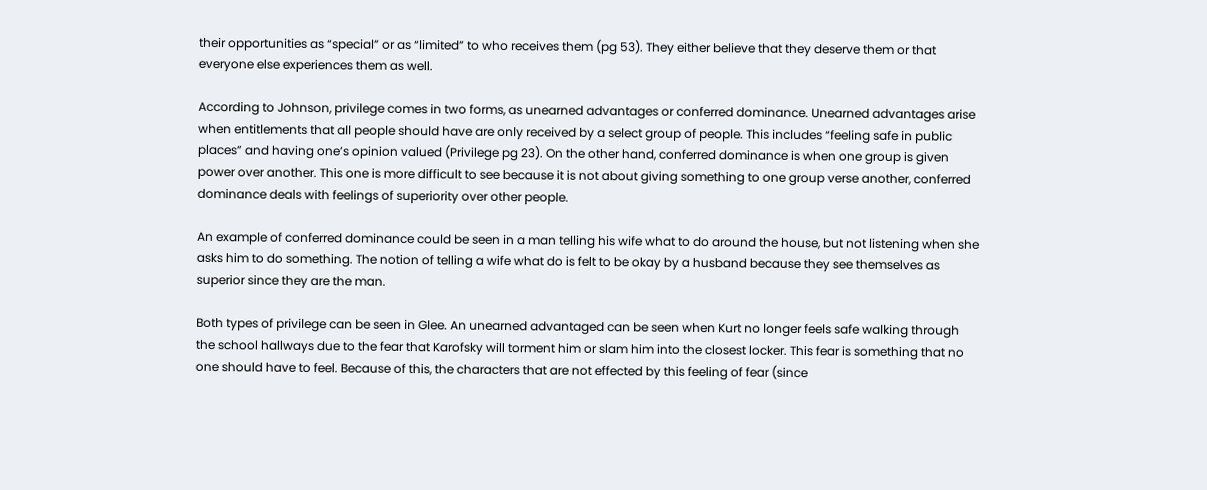their opportunities as “special” or as “limited” to who receives them (pg 53). They either believe that they deserve them or that everyone else experiences them as well.

According to Johnson, privilege comes in two forms, as unearned advantages or conferred dominance. Unearned advantages arise when entitlements that all people should have are only received by a select group of people. This includes “feeling safe in public places” and having one’s opinion valued (Privilege pg 23). On the other hand, conferred dominance is when one group is given power over another. This one is more difficult to see because it is not about giving something to one group verse another, conferred dominance deals with feelings of superiority over other people.

An example of conferred dominance could be seen in a man telling his wife what to do around the house, but not listening when she asks him to do something. The notion of telling a wife what do is felt to be okay by a husband because they see themselves as superior since they are the man.

Both types of privilege can be seen in Glee. An unearned advantaged can be seen when Kurt no longer feels safe walking through the school hallways due to the fear that Karofsky will torment him or slam him into the closest locker. This fear is something that no one should have to feel. Because of this, the characters that are not effected by this feeling of fear (since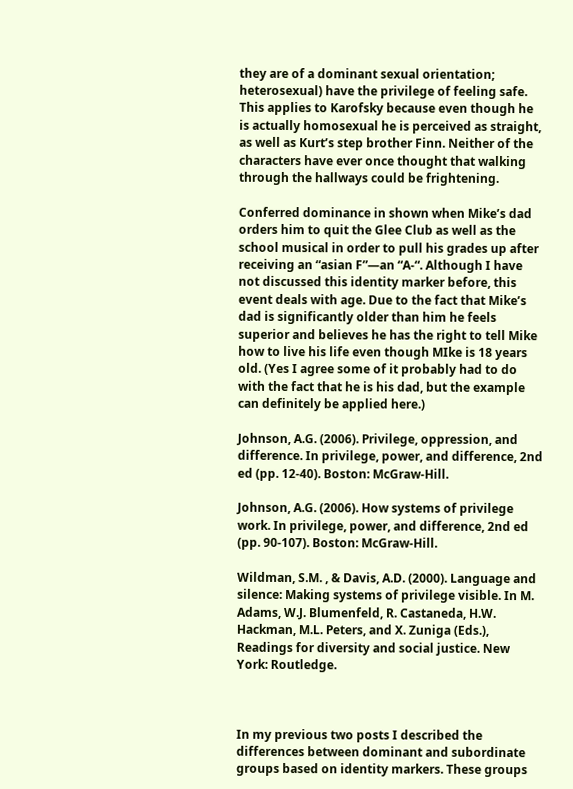they are of a dominant sexual orientation; heterosexual) have the privilege of feeling safe. This applies to Karofsky because even though he is actually homosexual he is perceived as straight, as well as Kurt’s step brother Finn. Neither of the characters have ever once thought that walking through the hallways could be frightening.

Conferred dominance in shown when Mike’s dad orders him to quit the Glee Club as well as the school musical in order to pull his grades up after receiving an “asian F”—an “A-“. Although I have not discussed this identity marker before, this event deals with age. Due to the fact that Mike’s dad is significantly older than him he feels superior and believes he has the right to tell Mike how to live his life even though MIke is 18 years old. (Yes I agree some of it probably had to do with the fact that he is his dad, but the example can definitely be applied here.)

Johnson, A.G. (2006). Privilege, oppression, and difference. In privilege, power, and difference, 2nd ed (pp. 12-40). Boston: McGraw-Hill.

Johnson, A.G. (2006). How systems of privilege work. In privilege, power, and difference, 2nd ed (pp. 90-107). Boston: McGraw-Hill.

Wildman, S.M. , & Davis, A.D. (2000). Language and silence: Making systems of privilege visible. In M. Adams, W.J. Blumenfeld, R. Castaneda, H.W. Hackman, M.L. Peters, and X. Zuniga (Eds.), Readings for diversity and social justice. New York: Routledge.



In my previous two posts I described the differences between dominant and subordinate groups based on identity markers. These groups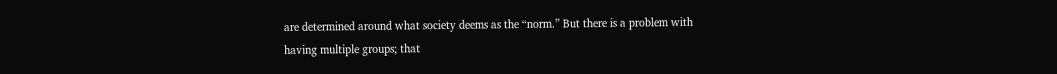are determined around what society deems as the “norm.” But there is a problem with having multiple groups; that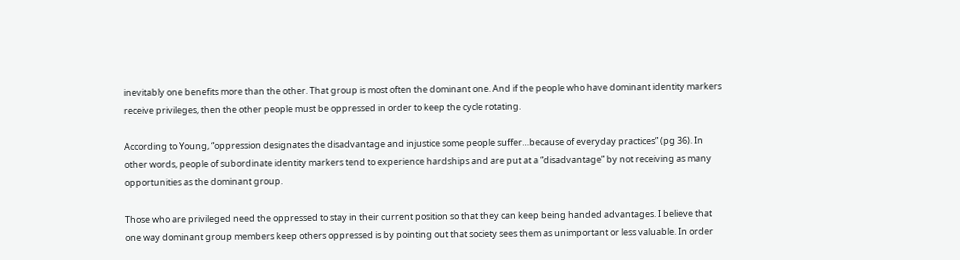inevitably one benefits more than the other. That group is most often the dominant one. And if the people who have dominant identity markers receive privileges, then the other people must be oppressed in order to keep the cycle rotating.

According to Young, “oppression designates the disadvantage and injustice some people suffer…because of everyday practices” (pg 36). In other words, people of subordinate identity markers tend to experience hardships and are put at a “disadvantage” by not receiving as many opportunities as the dominant group.

Those who are privileged need the oppressed to stay in their current position so that they can keep being handed advantages. I believe that one way dominant group members keep others oppressed is by pointing out that society sees them as unimportant or less valuable. In order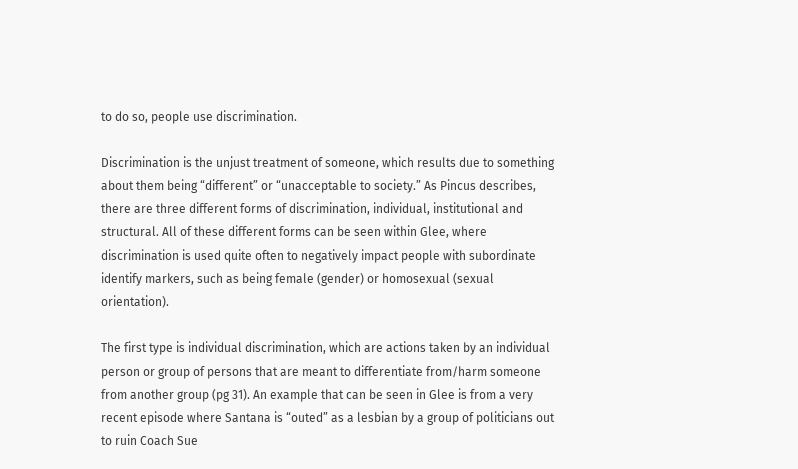to do so, people use discrimination.

Discrimination is the unjust treatment of someone, which results due to something about them being “different” or “unacceptable to society.” As Pincus describes, there are three different forms of discrimination, individual, institutional and structural. All of these different forms can be seen within Glee, where discrimination is used quite often to negatively impact people with subordinate identify markers, such as being female (gender) or homosexual (sexual orientation).

The first type is individual discrimination, which are actions taken by an individual person or group of persons that are meant to differentiate from/harm someone from another group (pg 31). An example that can be seen in Glee is from a very recent episode where Santana is “outed” as a lesbian by a group of politicians out to ruin Coach Sue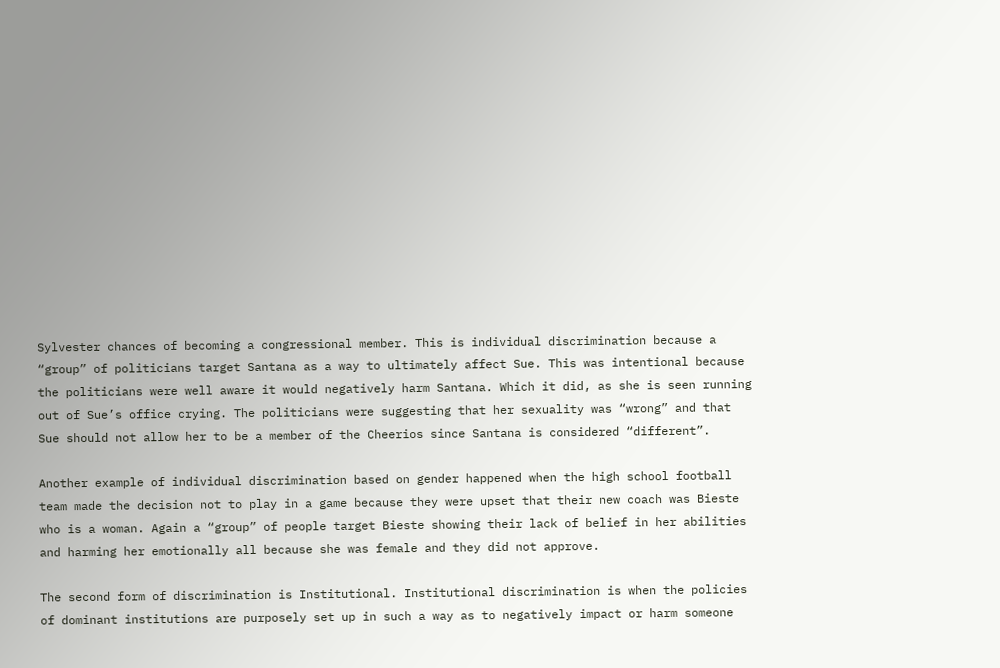Sylvester chances of becoming a congressional member. This is individual discrimination because a “group” of politicians target Santana as a way to ultimately affect Sue. This was intentional because the politicians were well aware it would negatively harm Santana. Which it did, as she is seen running out of Sue’s office crying. The politicians were suggesting that her sexuality was “wrong” and that Sue should not allow her to be a member of the Cheerios since Santana is considered “different”.

Another example of individual discrimination based on gender happened when the high school football team made the decision not to play in a game because they were upset that their new coach was Bieste who is a woman. Again a “group” of people target Bieste showing their lack of belief in her abilities and harming her emotionally all because she was female and they did not approve.

The second form of discrimination is Institutional. Institutional discrimination is when the policies of dominant institutions are purposely set up in such a way as to negatively impact or harm someone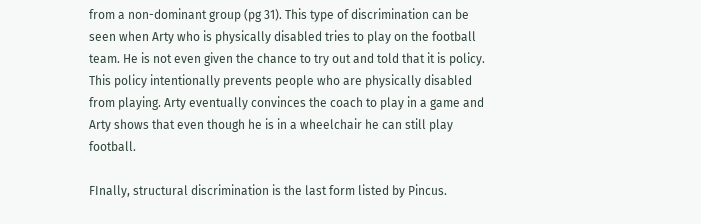from a non-dominant group (pg 31). This type of discrimination can be seen when Arty who is physically disabled tries to play on the football team. He is not even given the chance to try out and told that it is policy. This policy intentionally prevents people who are physically disabled from playing. Arty eventually convinces the coach to play in a game and Arty shows that even though he is in a wheelchair he can still play football.

FInally, structural discrimination is the last form listed by Pincus.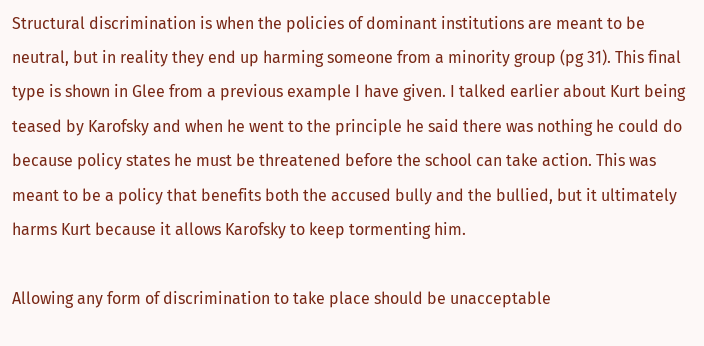Structural discrimination is when the policies of dominant institutions are meant to be neutral, but in reality they end up harming someone from a minority group (pg 31). This final type is shown in Glee from a previous example I have given. I talked earlier about Kurt being teased by Karofsky and when he went to the principle he said there was nothing he could do because policy states he must be threatened before the school can take action. This was meant to be a policy that benefits both the accused bully and the bullied, but it ultimately harms Kurt because it allows Karofsky to keep tormenting him.

Allowing any form of discrimination to take place should be unacceptable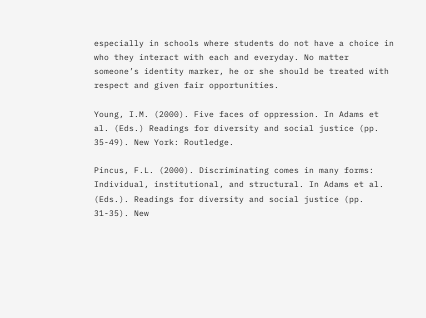especially in schools where students do not have a choice in who they interact with each and everyday. No matter someone’s identity marker, he or she should be treated with respect and given fair opportunities.

Young, I.M. (2000). Five faces of oppression. In Adams et al. (Eds.) Readings for diversity and social justice (pp. 35-49). New York: Routledge.

Pincus, F.L. (2000). Discriminating comes in many forms: Individual, institutional, and structural. In Adams et al. (Eds.). Readings for diversity and social justice (pp. 31-35). New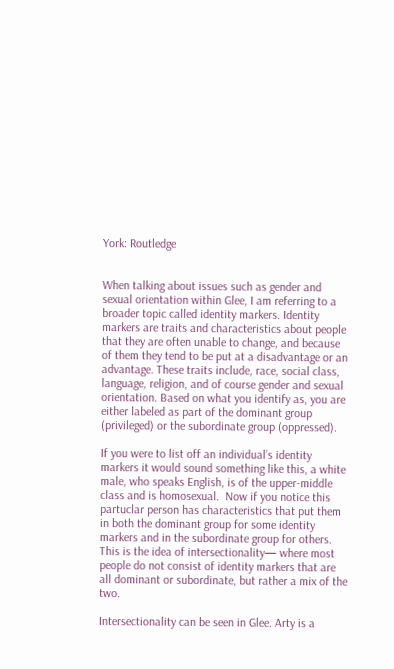York: Routledge


When talking about issues such as gender and sexual orientation within Glee, I am referring to a broader topic called identity markers. Identity markers are traits and characteristics about people that they are often unable to change, and because of them they tend to be put at a disadvantage or an advantage. These traits include, race, social class, language, religion, and of course gender and sexual orientation. Based on what you identify as, you are either labeled as part of the dominant group (privileged) or the subordinate group (oppressed).

If you were to list off an individual’s identity markers it would sound something like this, a white male, who speaks English, is of the upper-middle class and is homosexual.  Now if you notice this partuclar person has characteristics that put them in both the dominant group for some identity markers and in the subordinate group for others. This is the idea of intersectionality— where most people do not consist of identity markers that are all dominant or subordinate, but rather a mix of the two.

Intersectionality can be seen in Glee. Arty is a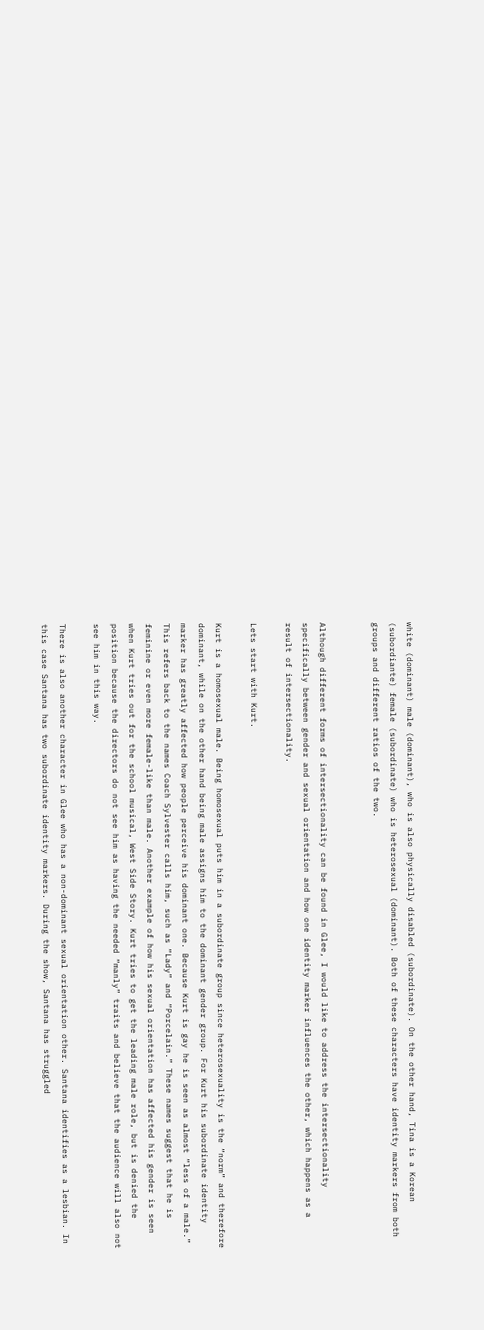white (dominant) male (dominant), who is also physically disabled (subordinate). On the other hand, Tina is a Korean (subordiante) female (subordinate) who is heterosexual (dominant). Both of these characters have identity markers from both groups and different ratios of the two.


Although different forms of intersectionality can be found in Glee, I would like to address the intersectionality specifically between gender and sexual orientation and how one identity marker influences the other, which happens as a result of intersectionality.

Lets start with Kurt.

Kurt is a homosexual male. Being homosexual puts him in a subordinate group since heterosexuality is the “norm” and therefore dominant, while on the other hand being male assigns him to the dominant gender group. For Kurt his subordinate identity marker has greatly affected how people perceive his dominant one. Because Kurt is gay he is seen as almost “less of a male.” This refers back to the names Coach Sylvester calls him, such as “Lady” and “Porcelain.” These names suggest that he is feminine or even more female-like than male. Another example of how his sexual orientation has affected his gender is seen when Kurt tries out for the school musical, West Side Story. Kurt tries to get the leading male role, but is denied the position because the directors do not see him as having the needed “manly” traits and believe that the audience will also not see him in this way.

There is also another character in Glee who has a non-dominant sexual orientation other. Santana identifies as a lesbian. In this case Santana has two subordinate identity markers. During the show, Santana has struggled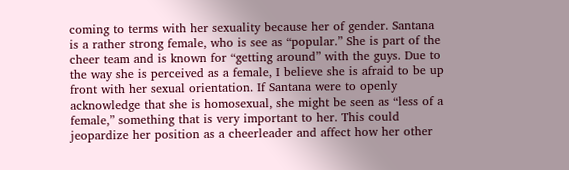coming to terms with her sexuality because her of gender. Santana is a rather strong female, who is see as “popular.” She is part of the cheer team and is known for “getting around” with the guys. Due to the way she is perceived as a female, I believe she is afraid to be up front with her sexual orientation. If Santana were to openly acknowledge that she is homosexual, she might be seen as “less of a female,” something that is very important to her. This could jeopardize her position as a cheerleader and affect how her other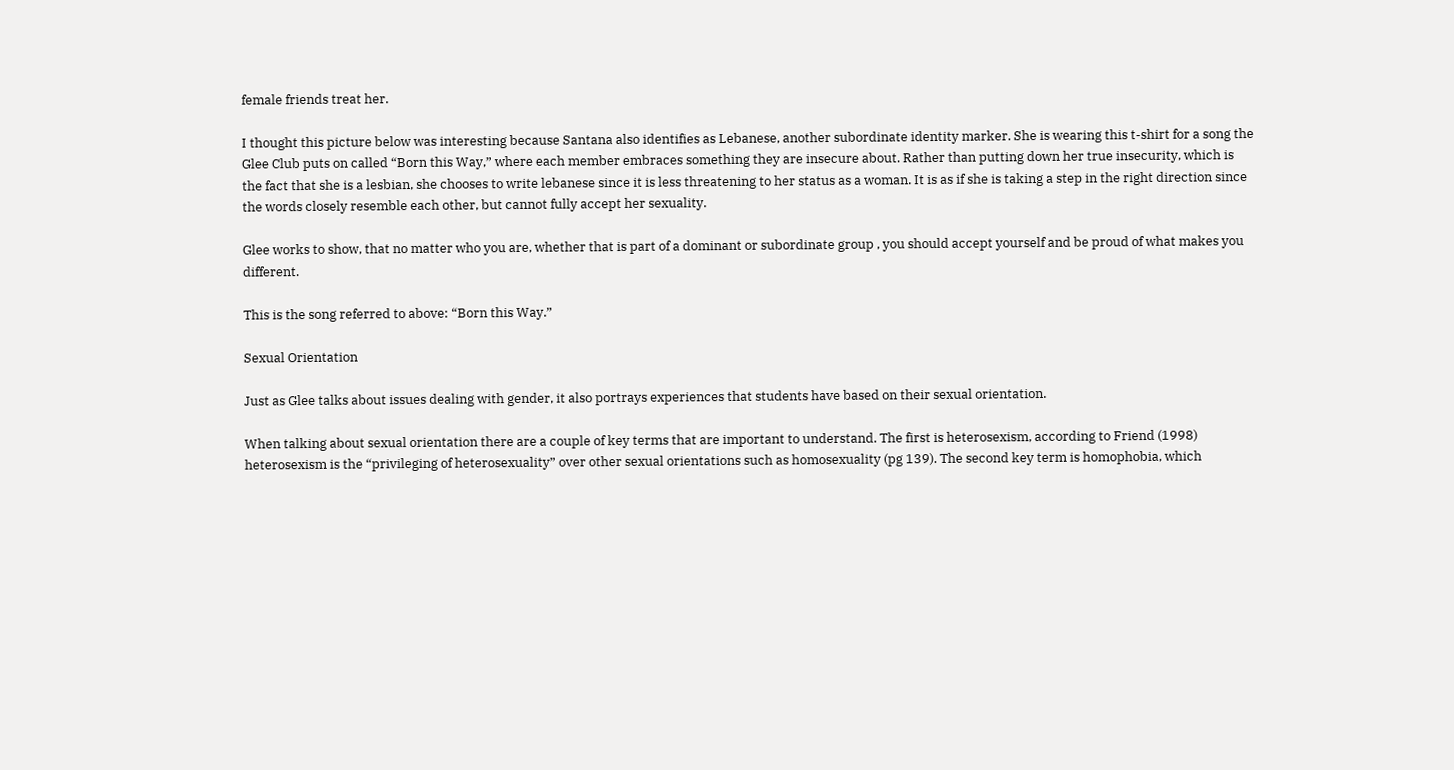female friends treat her.

I thought this picture below was interesting because Santana also identifies as Lebanese, another subordinate identity marker. She is wearing this t-shirt for a song the Glee Club puts on called “Born this Way,” where each member embraces something they are insecure about. Rather than putting down her true insecurity, which is the fact that she is a lesbian, she chooses to write lebanese since it is less threatening to her status as a woman. It is as if she is taking a step in the right direction since the words closely resemble each other, but cannot fully accept her sexuality.

Glee works to show, that no matter who you are, whether that is part of a dominant or subordinate group , you should accept yourself and be proud of what makes you different.

This is the song referred to above: “Born this Way.”

Sexual Orientation

Just as Glee talks about issues dealing with gender, it also portrays experiences that students have based on their sexual orientation.

When talking about sexual orientation there are a couple of key terms that are important to understand. The first is heterosexism, according to Friend (1998) heterosexism is the “privileging of heterosexuality” over other sexual orientations such as homosexuality (pg 139). The second key term is homophobia, which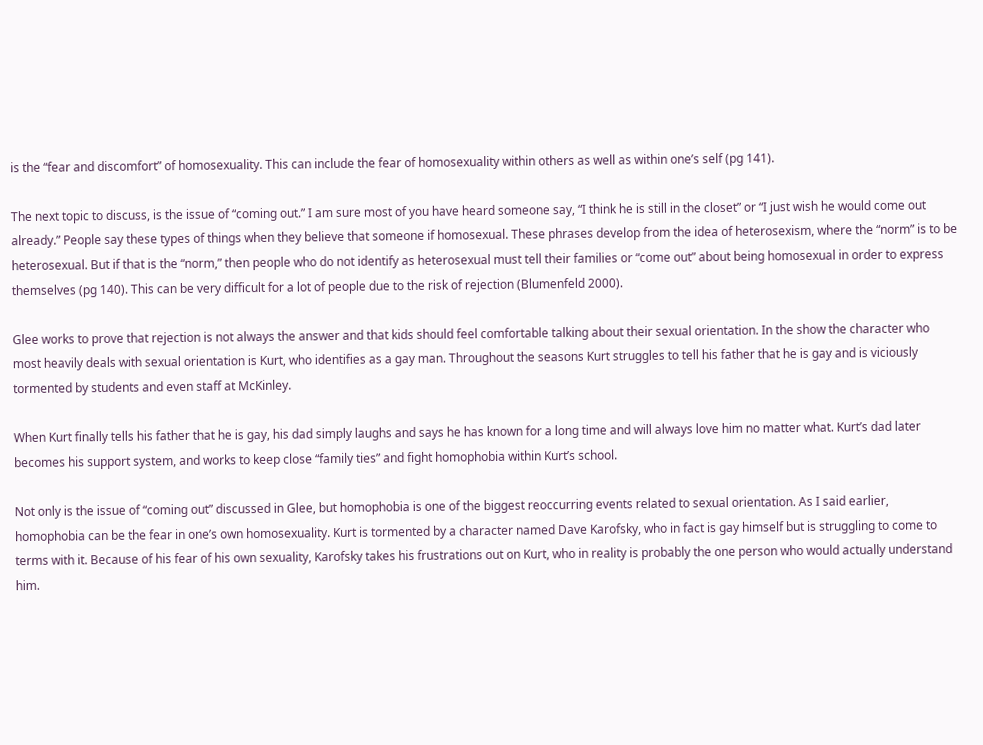is the “fear and discomfort” of homosexuality. This can include the fear of homosexuality within others as well as within one’s self (pg 141).

The next topic to discuss, is the issue of “coming out.” I am sure most of you have heard someone say, “I think he is still in the closet” or “I just wish he would come out already.” People say these types of things when they believe that someone if homosexual. These phrases develop from the idea of heterosexism, where the “norm” is to be heterosexual. But if that is the “norm,” then people who do not identify as heterosexual must tell their families or “come out” about being homosexual in order to express themselves (pg 140). This can be very difficult for a lot of people due to the risk of rejection (Blumenfeld 2000).

Glee works to prove that rejection is not always the answer and that kids should feel comfortable talking about their sexual orientation. In the show the character who most heavily deals with sexual orientation is Kurt, who identifies as a gay man. Throughout the seasons Kurt struggles to tell his father that he is gay and is viciously tormented by students and even staff at McKinley.

When Kurt finally tells his father that he is gay, his dad simply laughs and says he has known for a long time and will always love him no matter what. Kurt’s dad later becomes his support system, and works to keep close “family ties” and fight homophobia within Kurt’s school.

Not only is the issue of “coming out” discussed in Glee, but homophobia is one of the biggest reoccurring events related to sexual orientation. As I said earlier, homophobia can be the fear in one’s own homosexuality. Kurt is tormented by a character named Dave Karofsky, who in fact is gay himself but is struggling to come to terms with it. Because of his fear of his own sexuality, Karofsky takes his frustrations out on Kurt, who in reality is probably the one person who would actually understand him.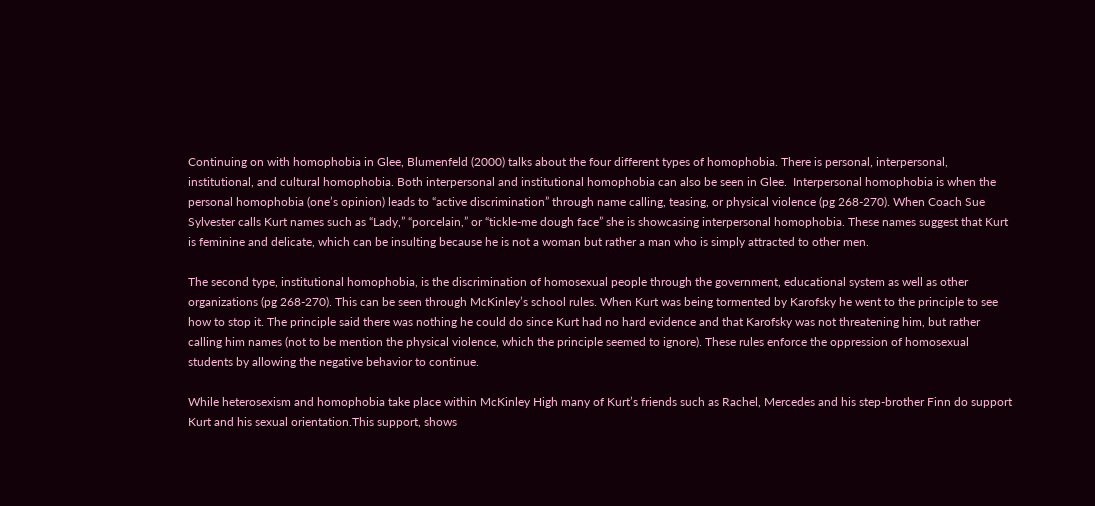Continuing on with homophobia in Glee, Blumenfeld (2000) talks about the four different types of homophobia. There is personal, interpersonal, institutional, and cultural homophobia. Both interpersonal and institutional homophobia can also be seen in Glee.  Interpersonal homophobia is when the personal homophobia (one’s opinion) leads to “active discrimination” through name calling, teasing, or physical violence (pg 268-270). When Coach Sue Sylvester calls Kurt names such as “Lady,” “porcelain,” or “tickle-me dough face” she is showcasing interpersonal homophobia. These names suggest that Kurt is feminine and delicate, which can be insulting because he is not a woman but rather a man who is simply attracted to other men.

The second type, institutional homophobia, is the discrimination of homosexual people through the government, educational system as well as other organizations (pg 268-270). This can be seen through McKinley’s school rules. When Kurt was being tormented by Karofsky he went to the principle to see how to stop it. The principle said there was nothing he could do since Kurt had no hard evidence and that Karofsky was not threatening him, but rather calling him names (not to be mention the physical violence, which the principle seemed to ignore). These rules enforce the oppression of homosexual students by allowing the negative behavior to continue.

While heterosexism and homophobia take place within McKinley High many of Kurt’s friends such as Rachel, Mercedes and his step-brother Finn do support Kurt and his sexual orientation.This support, shows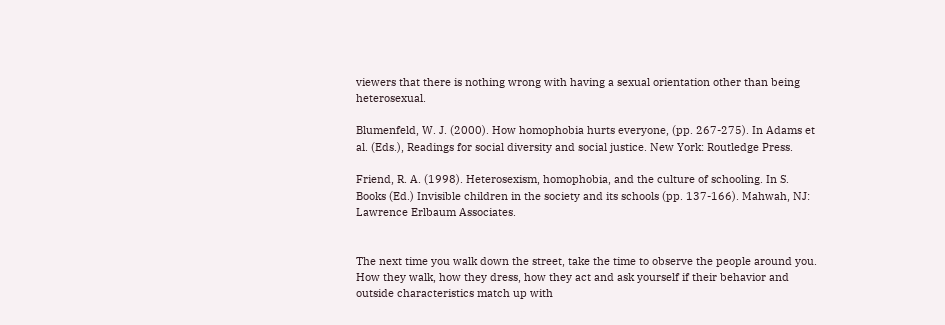viewers that there is nothing wrong with having a sexual orientation other than being heterosexual.

Blumenfeld, W. J. (2000). How homophobia hurts everyone, (pp. 267-275). In Adams et al. (Eds.), Readings for social diversity and social justice. New York: Routledge Press.

Friend, R. A. (1998). Heterosexism, homophobia, and the culture of schooling. In S. Books (Ed.) Invisible children in the society and its schools (pp. 137-166). Mahwah, NJ: Lawrence Erlbaum Associates.


The next time you walk down the street, take the time to observe the people around you. How they walk, how they dress, how they act and ask yourself if their behavior and outside characteristics match up with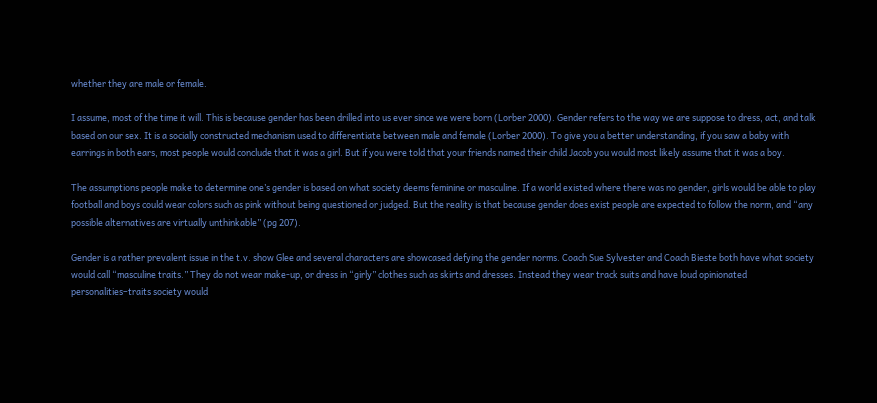whether they are male or female.

I assume, most of the time it will. This is because gender has been drilled into us ever since we were born (Lorber 2000). Gender refers to the way we are suppose to dress, act, and talk based on our sex. It is a socially constructed mechanism used to differentiate between male and female (Lorber 2000). To give you a better understanding, if you saw a baby with earrings in both ears, most people would conclude that it was a girl. But if you were told that your friends named their child Jacob you would most likely assume that it was a boy.

The assumptions people make to determine one’s gender is based on what society deems feminine or masculine. If a world existed where there was no gender, girls would be able to play football and boys could wear colors such as pink without being questioned or judged. But the reality is that because gender does exist people are expected to follow the norm, and “any possible alternatives are virtually unthinkable” (pg 207).

Gender is a rather prevalent issue in the t.v. show Glee and several characters are showcased defying the gender norms. Coach Sue Sylvester and Coach Bieste both have what society would call “masculine traits.” They do not wear make-up, or dress in “girly” clothes such as skirts and dresses. Instead they wear track suits and have loud opinionated personalities–traits society would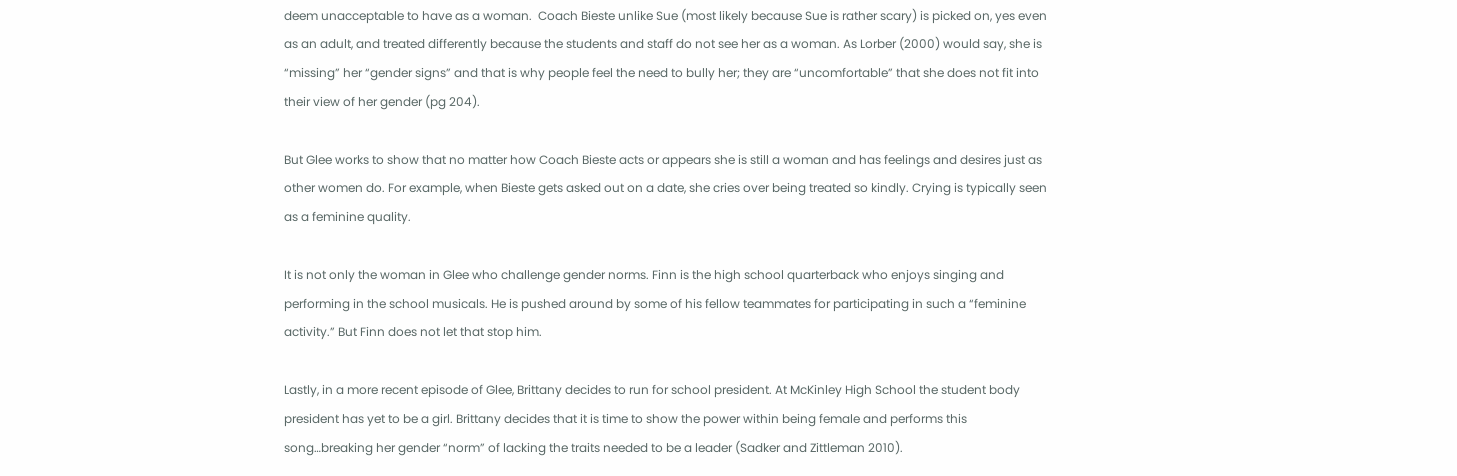deem unacceptable to have as a woman.  Coach Bieste unlike Sue (most likely because Sue is rather scary) is picked on, yes even as an adult, and treated differently because the students and staff do not see her as a woman. As Lorber (2000) would say, she is “missing” her “gender signs” and that is why people feel the need to bully her; they are “uncomfortable” that she does not fit into their view of her gender (pg 204).

But Glee works to show that no matter how Coach Bieste acts or appears she is still a woman and has feelings and desires just as other women do. For example, when Bieste gets asked out on a date, she cries over being treated so kindly. Crying is typically seen as a feminine quality.

It is not only the woman in Glee who challenge gender norms. Finn is the high school quarterback who enjoys singing and performing in the school musicals. He is pushed around by some of his fellow teammates for participating in such a “feminine activity.” But Finn does not let that stop him.

Lastly, in a more recent episode of Glee, Brittany decides to run for school president. At McKinley High School the student body president has yet to be a girl. Brittany decides that it is time to show the power within being female and performs this song…breaking her gender “norm” of lacking the traits needed to be a leader (Sadker and Zittleman 2010).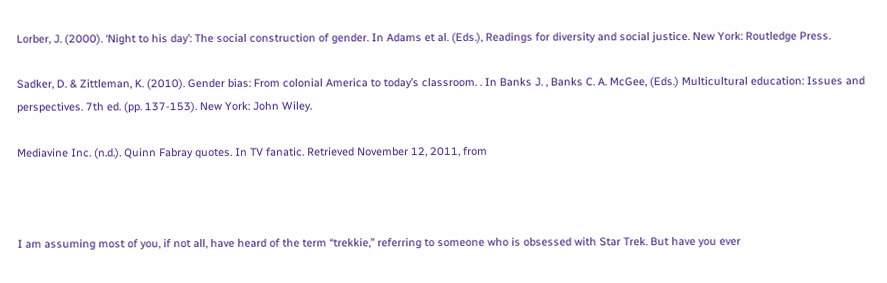Lorber, J. (2000). ‘Night to his day’: The social construction of gender. In Adams et al. (Eds.), Readings for diversity and social justice. New York: Routledge Press.

Sadker, D. & Zittleman, K. (2010). Gender bias: From colonial America to today’s classroom. . In Banks J. , Banks C. A. McGee, (Eds.) Multicultural education: Issues and perspectives. 7th ed. (pp. 137-153). New York: John Wiley.

Mediavine Inc. (n.d.). Quinn Fabray quotes. In TV fanatic. Retrieved November 12, 2011, from



I am assuming most of you, if not all, have heard of the term “trekkie,” referring to someone who is obsessed with Star Trek. But have you ever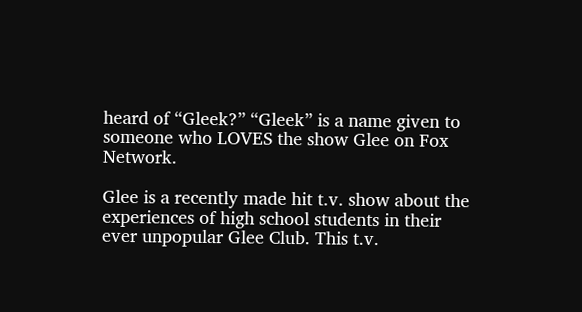heard of “Gleek?” “Gleek” is a name given to someone who LOVES the show Glee on Fox Network.

Glee is a recently made hit t.v. show about the experiences of high school students in their ever unpopular Glee Club. This t.v.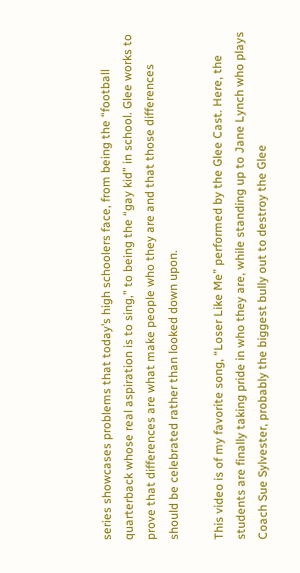series showcases problems that today’s high schoolers face, from being the “football quarterback whose real aspiration is to sing,” to being the “gay kid” in school. Glee works to prove that differences are what make people who they are and that those differences should be celebrated rather than looked down upon.

This video is of my favorite song, “Loser Like Me” performed by the Glee Cast. Here, the students are finally taking pride in who they are, while standing up to Jane Lynch who plays Coach Sue Sylvester, probably the biggest bully out to destroy the Glee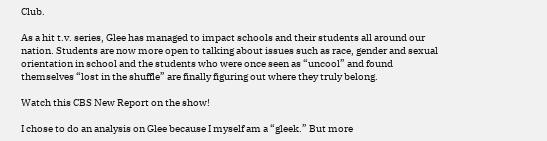Club.

As a hit t.v. series, Glee has managed to impact schools and their students all around our nation. Students are now more open to talking about issues such as race, gender and sexual orientation in school and the students who were once seen as “uncool” and found themselves “lost in the shuffle” are finally figuring out where they truly belong.

Watch this CBS New Report on the show!

I chose to do an analysis on Glee because I myself am a “gleek.” But more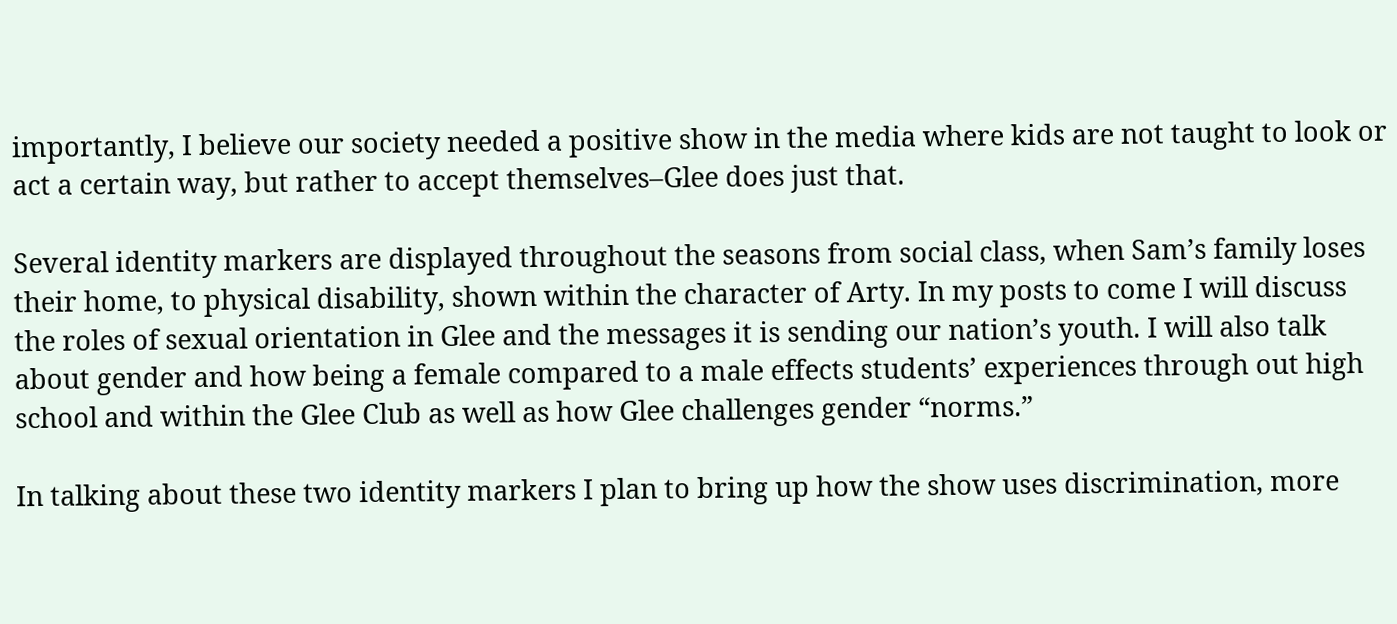importantly, I believe our society needed a positive show in the media where kids are not taught to look or act a certain way, but rather to accept themselves–Glee does just that.

Several identity markers are displayed throughout the seasons from social class, when Sam’s family loses their home, to physical disability, shown within the character of Arty. In my posts to come I will discuss the roles of sexual orientation in Glee and the messages it is sending our nation’s youth. I will also talk about gender and how being a female compared to a male effects students’ experiences through out high school and within the Glee Club as well as how Glee challenges gender “norms.”

In talking about these two identity markers I plan to bring up how the show uses discrimination, more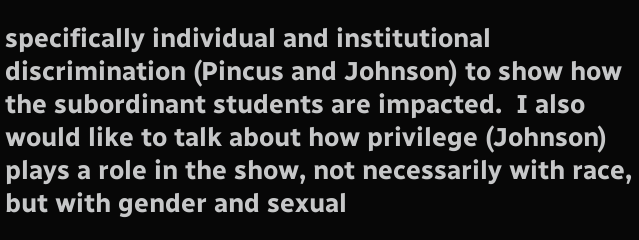specifically individual and institutional discrimination (Pincus and Johnson) to show how the subordinant students are impacted.  I also would like to talk about how privilege (Johnson) plays a role in the show, not necessarily with race, but with gender and sexual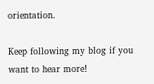orientation.

Keep following my blog if you want to hear more!